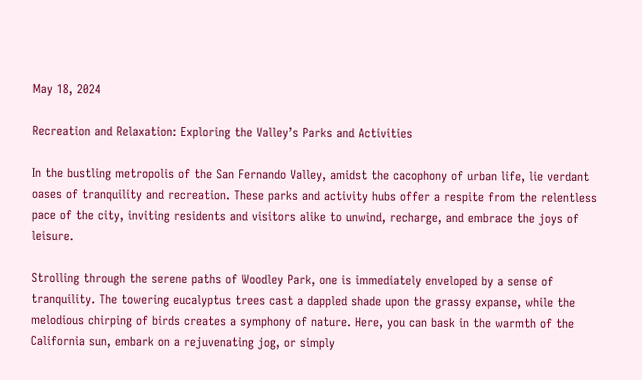May 18, 2024

Recreation and Relaxation: Exploring the Valley’s Parks and Activities

In the bustling metropolis of the San Fernando Valley, amidst the cacophony of urban life, lie verdant oases of tranquility and recreation. These parks and activity hubs offer a respite from the relentless pace of the city, inviting residents and visitors alike to unwind, recharge, and embrace the joys of leisure.

Strolling through the serene paths of Woodley Park, one is immediately enveloped by a sense of tranquility. The towering eucalyptus trees cast a dappled shade upon the grassy expanse, while the melodious chirping of birds creates a symphony of nature. Here, you can bask in the warmth of the California sun, embark on a rejuvenating jog, or simply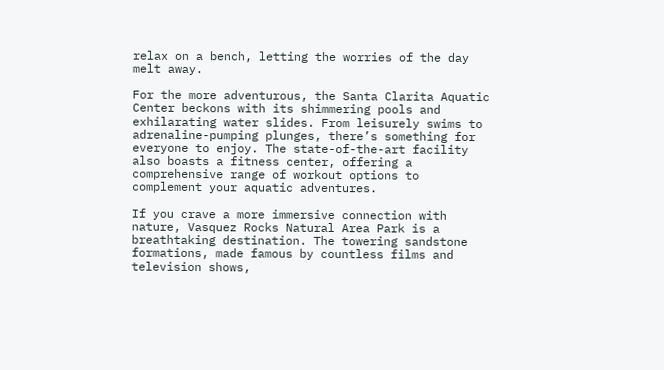relax on a bench, letting the worries of the day melt away.

For the more adventurous, the Santa Clarita Aquatic Center beckons with its shimmering pools and exhilarating water slides. From leisurely swims to adrenaline-pumping plunges, there’s something for everyone to enjoy. The state-of-the-art facility also boasts a fitness center, offering a comprehensive range of workout options to complement your aquatic adventures.

If you crave a more immersive connection with nature, Vasquez Rocks Natural Area Park is a breathtaking destination. The towering sandstone formations, made famous by countless films and television shows,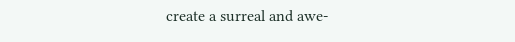create a surreal and awe-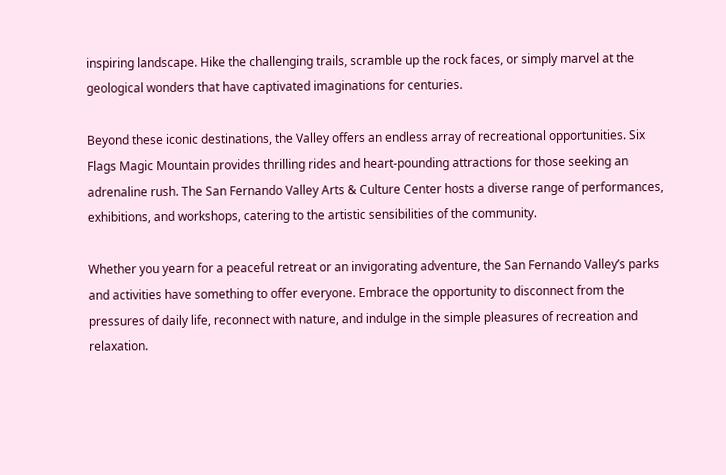inspiring landscape. Hike the challenging trails, scramble up the rock faces, or simply marvel at the geological wonders that have captivated imaginations for centuries.

Beyond these iconic destinations, the Valley offers an endless array of recreational opportunities. Six Flags Magic Mountain provides thrilling rides and heart-pounding attractions for those seeking an adrenaline rush. The San Fernando Valley Arts & Culture Center hosts a diverse range of performances, exhibitions, and workshops, catering to the artistic sensibilities of the community.

Whether you yearn for a peaceful retreat or an invigorating adventure, the San Fernando Valley’s parks and activities have something to offer everyone. Embrace the opportunity to disconnect from the pressures of daily life, reconnect with nature, and indulge in the simple pleasures of recreation and relaxation.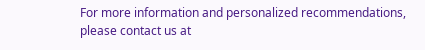For more information and personalized recommendations, please contact us at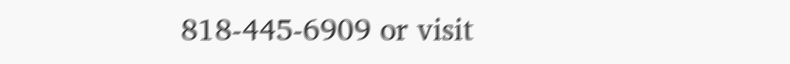818-445-6909 or visit